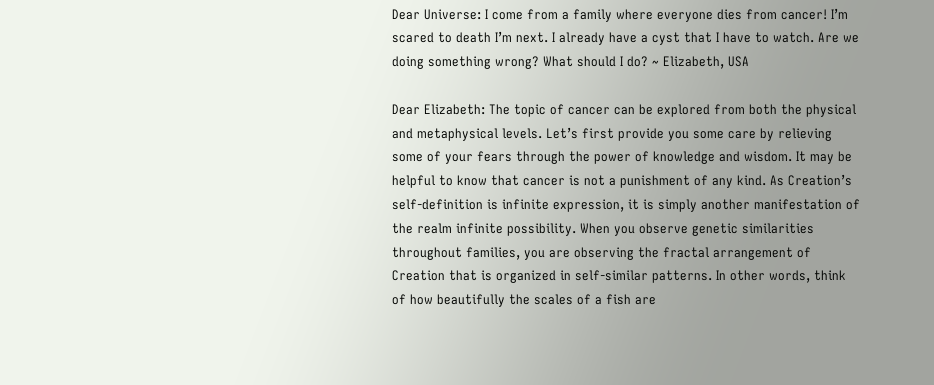Dear Universe: I come from a family where everyone dies from cancer! I’m scared to death I’m next. I already have a cyst that I have to watch. Are we doing something wrong? What should I do? ~ Elizabeth, USA

Dear Elizabeth: The topic of cancer can be explored from both the physical and metaphysical levels. Let’s first provide you some care by relieving some of your fears through the power of knowledge and wisdom. It may be helpful to know that cancer is not a punishment of any kind. As Creation’s self-definition is infinite expression, it is simply another manifestation of the realm infinite possibility. When you observe genetic similarities throughout families, you are observing the fractal arrangement of Creation that is organized in self-similar patterns. In other words, think of how beautifully the scales of a fish are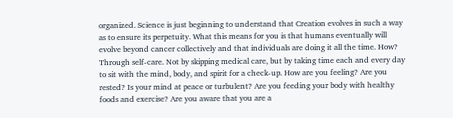organized. Science is just beginning to understand that Creation evolves in such a way as to ensure its perpetuity. What this means for you is that humans eventually will evolve beyond cancer collectively and that individuals are doing it all the time. How? Through self-care. Not by skipping medical care, but by taking time each and every day to sit with the mind, body, and spirit for a check-up. How are you feeling? Are you rested? Is your mind at peace or turbulent? Are you feeding your body with healthy foods and exercise? Are you aware that you are a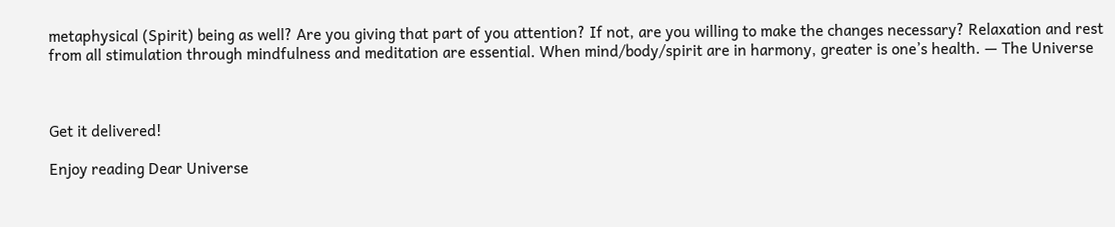metaphysical (Spirit) being as well? Are you giving that part of you attention? If not, are you willing to make the changes necessary? Relaxation and rest from all stimulation through mindfulness and meditation are essential. When mind/body/spirit are in harmony, greater is one’s health. — The Universe



Get it delivered!

Enjoy reading Dear Universe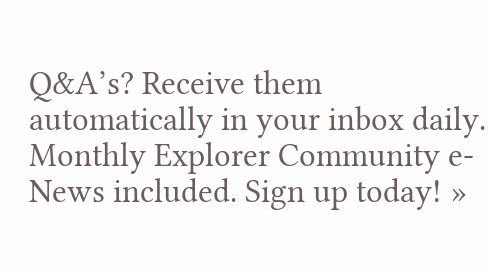Q&A’s? Receive them automatically in your inbox daily. Monthly Explorer Community e-News included. Sign up today! »